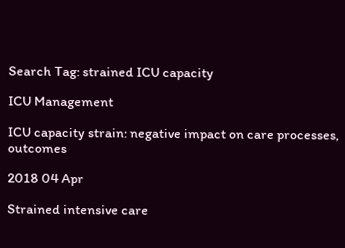Search Tag: strained ICU capacity

ICU Management

ICU capacity strain: negative impact on care processes, outcomes

2018 04 Apr

Strained intensive care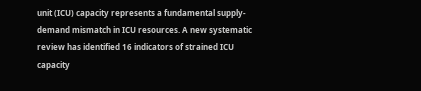unit (ICU) capacity represents a fundamental supply-demand mismatch in ICU resources. A new systematic review has identified 16 indicators of strained ICU capacity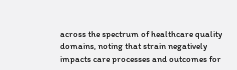across the spectrum of healthcare quality domains, noting that strain negatively impacts care processes and outcomes for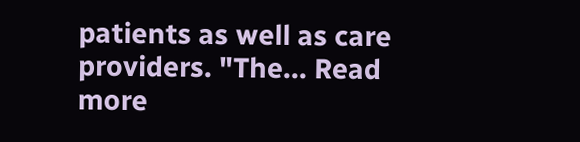patients as well as care providers. "The... Read more